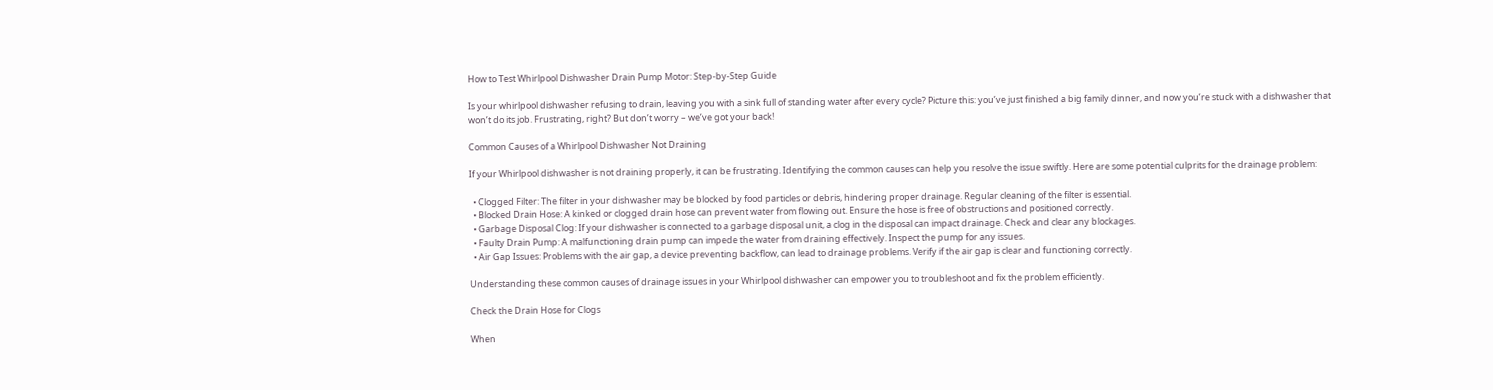How to Test Whirlpool Dishwasher Drain Pump Motor: Step-by-Step Guide

Is your whirlpool dishwasher refusing to drain, leaving you with a sink full of standing water after every cycle? Picture this: you’ve just finished a big family dinner, and now you’re stuck with a dishwasher that won’t do its job. Frustrating, right? But don’t worry – we’ve got your back!

Common Causes of a Whirlpool Dishwasher Not Draining

If your Whirlpool dishwasher is not draining properly, it can be frustrating. Identifying the common causes can help you resolve the issue swiftly. Here are some potential culprits for the drainage problem:

  • Clogged Filter: The filter in your dishwasher may be blocked by food particles or debris, hindering proper drainage. Regular cleaning of the filter is essential.
  • Blocked Drain Hose: A kinked or clogged drain hose can prevent water from flowing out. Ensure the hose is free of obstructions and positioned correctly.
  • Garbage Disposal Clog: If your dishwasher is connected to a garbage disposal unit, a clog in the disposal can impact drainage. Check and clear any blockages.
  • Faulty Drain Pump: A malfunctioning drain pump can impede the water from draining effectively. Inspect the pump for any issues.
  • Air Gap Issues: Problems with the air gap, a device preventing backflow, can lead to drainage problems. Verify if the air gap is clear and functioning correctly.

Understanding these common causes of drainage issues in your Whirlpool dishwasher can empower you to troubleshoot and fix the problem efficiently.

Check the Drain Hose for Clogs

When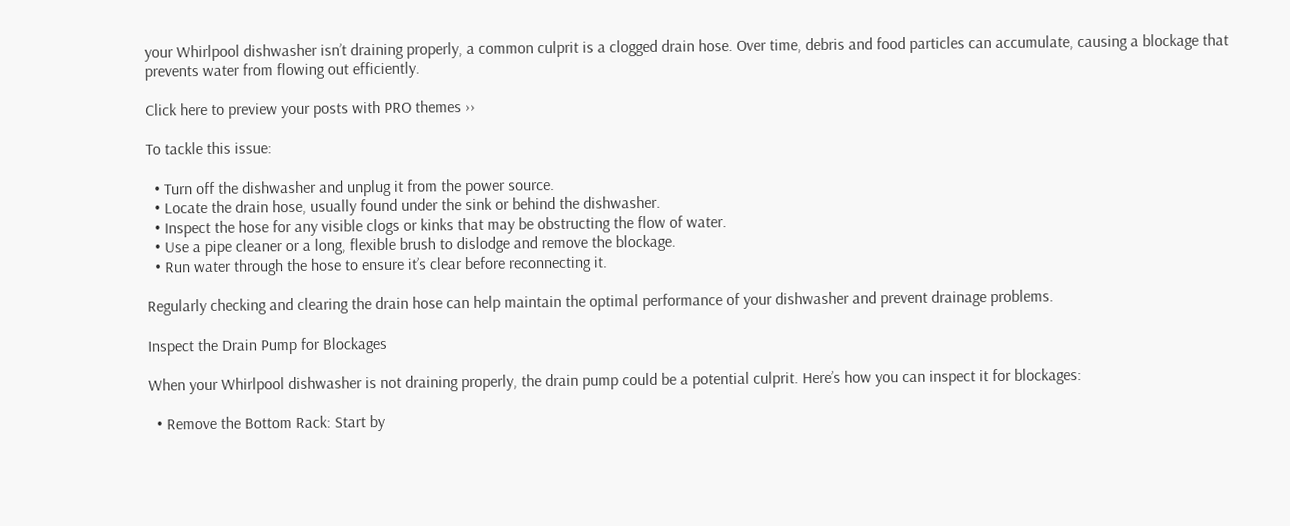your Whirlpool dishwasher isn’t draining properly, a common culprit is a clogged drain hose. Over time, debris and food particles can accumulate, causing a blockage that prevents water from flowing out efficiently.

Click here to preview your posts with PRO themes ››

To tackle this issue:

  • Turn off the dishwasher and unplug it from the power source.
  • Locate the drain hose, usually found under the sink or behind the dishwasher.
  • Inspect the hose for any visible clogs or kinks that may be obstructing the flow of water.
  • Use a pipe cleaner or a long, flexible brush to dislodge and remove the blockage.
  • Run water through the hose to ensure it’s clear before reconnecting it.

Regularly checking and clearing the drain hose can help maintain the optimal performance of your dishwasher and prevent drainage problems.

Inspect the Drain Pump for Blockages

When your Whirlpool dishwasher is not draining properly, the drain pump could be a potential culprit. Here’s how you can inspect it for blockages:

  • Remove the Bottom Rack: Start by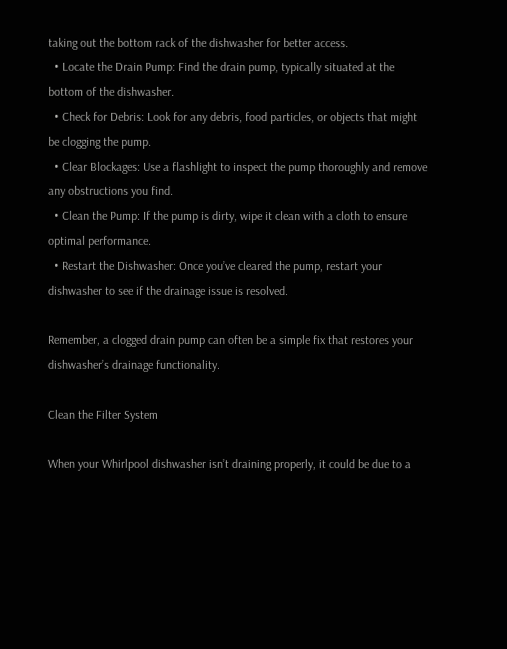taking out the bottom rack of the dishwasher for better access.
  • Locate the Drain Pump: Find the drain pump, typically situated at the bottom of the dishwasher.
  • Check for Debris: Look for any debris, food particles, or objects that might be clogging the pump.
  • Clear Blockages: Use a flashlight to inspect the pump thoroughly and remove any obstructions you find.
  • Clean the Pump: If the pump is dirty, wipe it clean with a cloth to ensure optimal performance.
  • Restart the Dishwasher: Once you’ve cleared the pump, restart your dishwasher to see if the drainage issue is resolved.

Remember, a clogged drain pump can often be a simple fix that restores your dishwasher’s drainage functionality.

Clean the Filter System

When your Whirlpool dishwasher isn’t draining properly, it could be due to a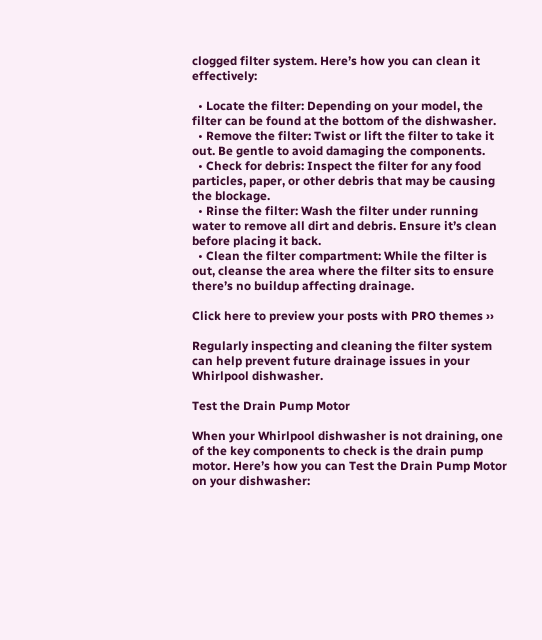clogged filter system. Here’s how you can clean it effectively:

  • Locate the filter: Depending on your model, the filter can be found at the bottom of the dishwasher.
  • Remove the filter: Twist or lift the filter to take it out. Be gentle to avoid damaging the components.
  • Check for debris: Inspect the filter for any food particles, paper, or other debris that may be causing the blockage.
  • Rinse the filter: Wash the filter under running water to remove all dirt and debris. Ensure it’s clean before placing it back.
  • Clean the filter compartment: While the filter is out, cleanse the area where the filter sits to ensure there’s no buildup affecting drainage.

Click here to preview your posts with PRO themes ››

Regularly inspecting and cleaning the filter system can help prevent future drainage issues in your Whirlpool dishwasher.

Test the Drain Pump Motor

When your Whirlpool dishwasher is not draining, one of the key components to check is the drain pump motor. Here’s how you can Test the Drain Pump Motor on your dishwasher: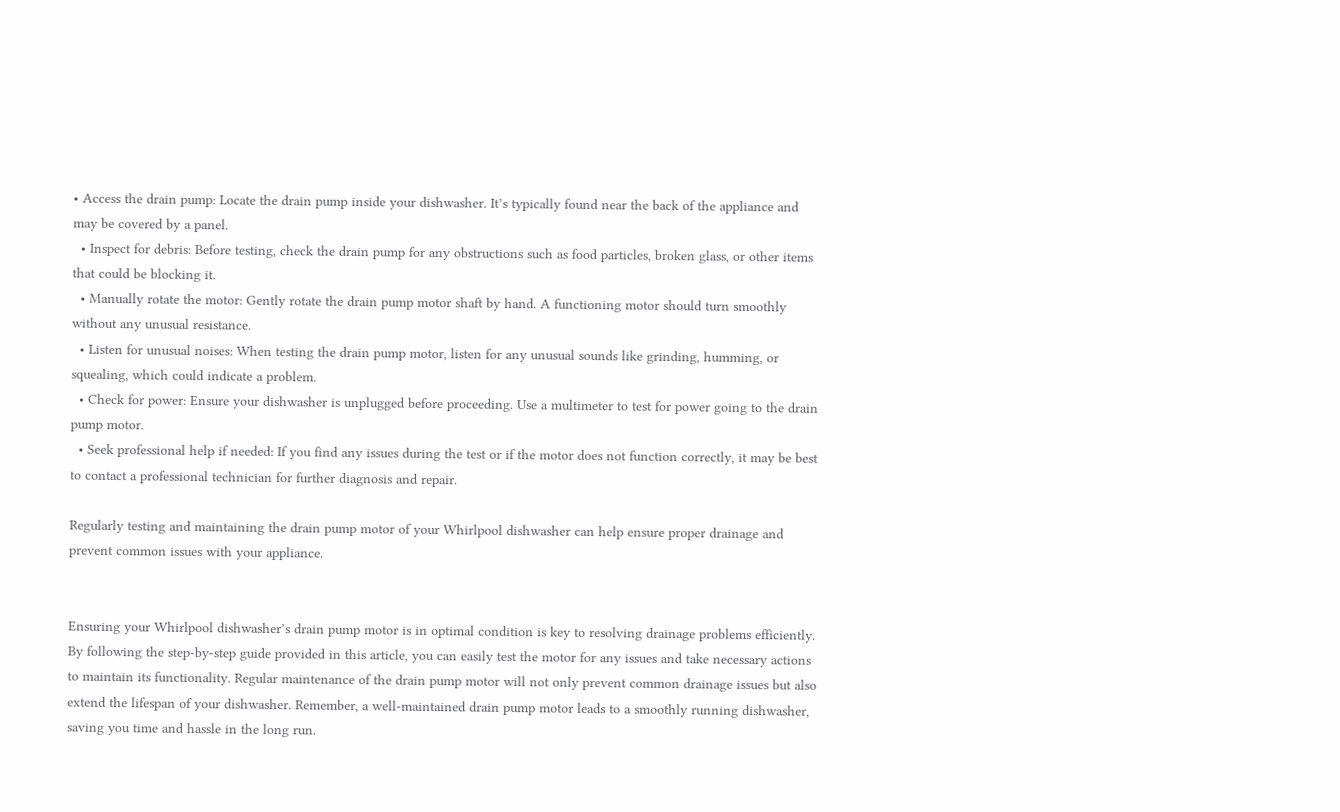• Access the drain pump: Locate the drain pump inside your dishwasher. It’s typically found near the back of the appliance and may be covered by a panel.
  • Inspect for debris: Before testing, check the drain pump for any obstructions such as food particles, broken glass, or other items that could be blocking it.
  • Manually rotate the motor: Gently rotate the drain pump motor shaft by hand. A functioning motor should turn smoothly without any unusual resistance.
  • Listen for unusual noises: When testing the drain pump motor, listen for any unusual sounds like grinding, humming, or squealing, which could indicate a problem.
  • Check for power: Ensure your dishwasher is unplugged before proceeding. Use a multimeter to test for power going to the drain pump motor.
  • Seek professional help if needed: If you find any issues during the test or if the motor does not function correctly, it may be best to contact a professional technician for further diagnosis and repair.

Regularly testing and maintaining the drain pump motor of your Whirlpool dishwasher can help ensure proper drainage and prevent common issues with your appliance.


Ensuring your Whirlpool dishwasher’s drain pump motor is in optimal condition is key to resolving drainage problems efficiently. By following the step-by-step guide provided in this article, you can easily test the motor for any issues and take necessary actions to maintain its functionality. Regular maintenance of the drain pump motor will not only prevent common drainage issues but also extend the lifespan of your dishwasher. Remember, a well-maintained drain pump motor leads to a smoothly running dishwasher, saving you time and hassle in the long run.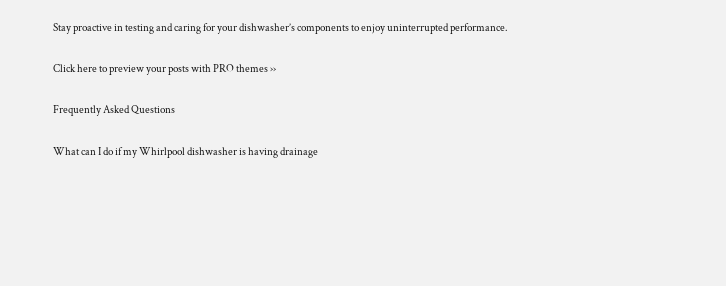Stay proactive in testing and caring for your dishwasher’s components to enjoy uninterrupted performance.

Click here to preview your posts with PRO themes ››

Frequently Asked Questions

What can I do if my Whirlpool dishwasher is having drainage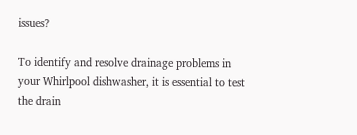issues?

To identify and resolve drainage problems in your Whirlpool dishwasher, it is essential to test the drain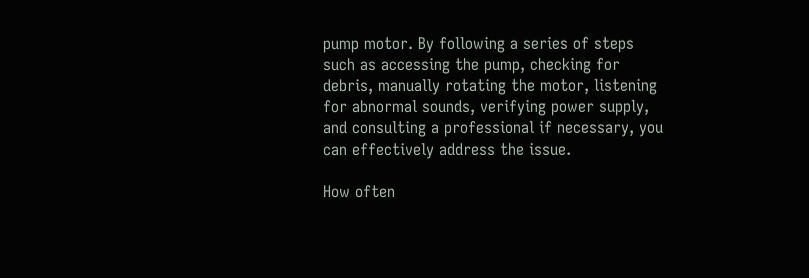pump motor. By following a series of steps such as accessing the pump, checking for debris, manually rotating the motor, listening for abnormal sounds, verifying power supply, and consulting a professional if necessary, you can effectively address the issue.

How often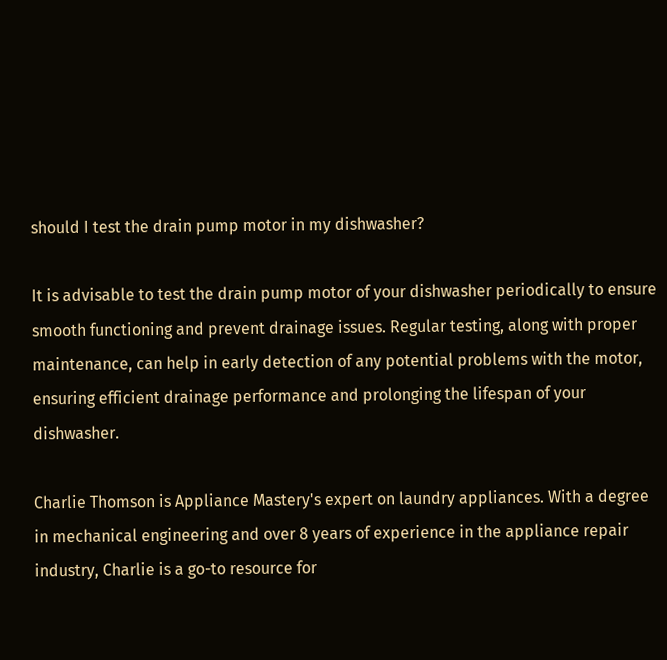should I test the drain pump motor in my dishwasher?

It is advisable to test the drain pump motor of your dishwasher periodically to ensure smooth functioning and prevent drainage issues. Regular testing, along with proper maintenance, can help in early detection of any potential problems with the motor, ensuring efficient drainage performance and prolonging the lifespan of your dishwasher.

Charlie Thomson is Appliance Mastery's expert on laundry appliances. With a degree in mechanical engineering and over 8 years of experience in the appliance repair industry, Charlie is a go-to resource for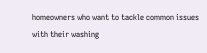homeowners who want to tackle common issues with their washing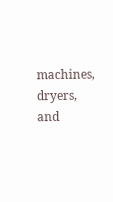machines, dryers, and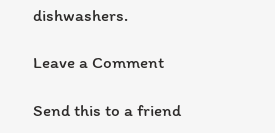dishwashers.

Leave a Comment

Send this to a friend